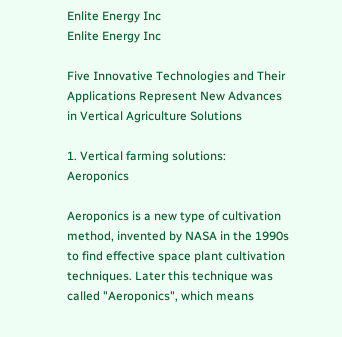Enlite Energy Inc
Enlite Energy Inc

Five Innovative Technologies and Their Applications Represent New Advances in Vertical Agriculture Solutions

1. Vertical farming solutions: Aeroponics

Aeroponics is a new type of cultivation method, invented by NASA in the 1990s to find effective space plant cultivation techniques. Later this technique was called "Aeroponics", which means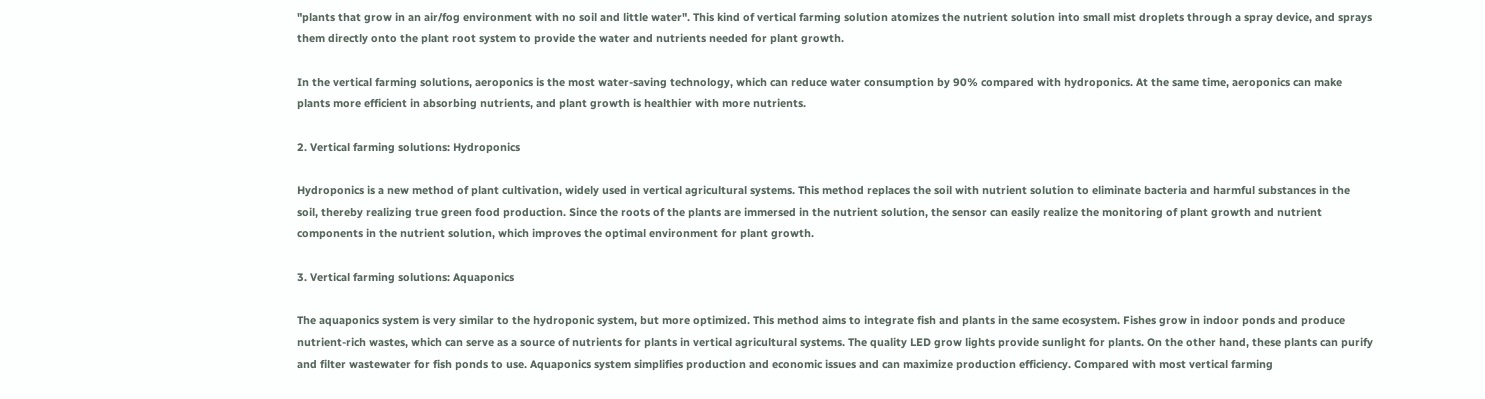"plants that grow in an air/fog environment with no soil and little water". This kind of vertical farming solution atomizes the nutrient solution into small mist droplets through a spray device, and sprays them directly onto the plant root system to provide the water and nutrients needed for plant growth.

In the vertical farming solutions, aeroponics is the most water-saving technology, which can reduce water consumption by 90% compared with hydroponics. At the same time, aeroponics can make plants more efficient in absorbing nutrients, and plant growth is healthier with more nutrients.

2. Vertical farming solutions: Hydroponics

Hydroponics is a new method of plant cultivation, widely used in vertical agricultural systems. This method replaces the soil with nutrient solution to eliminate bacteria and harmful substances in the soil, thereby realizing true green food production. Since the roots of the plants are immersed in the nutrient solution, the sensor can easily realize the monitoring of plant growth and nutrient components in the nutrient solution, which improves the optimal environment for plant growth.

3. Vertical farming solutions: Aquaponics

The aquaponics system is very similar to the hydroponic system, but more optimized. This method aims to integrate fish and plants in the same ecosystem. Fishes grow in indoor ponds and produce nutrient-rich wastes, which can serve as a source of nutrients for plants in vertical agricultural systems. The quality LED grow lights provide sunlight for plants. On the other hand, these plants can purify and filter wastewater for fish ponds to use. Aquaponics system simplifies production and economic issues and can maximize production efficiency. Compared with most vertical farming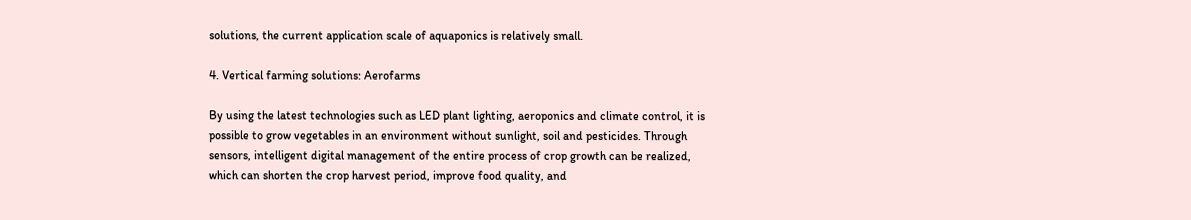solutions, the current application scale of aquaponics is relatively small.

4. Vertical farming solutions: Aerofarms

By using the latest technologies such as LED plant lighting, aeroponics and climate control, it is possible to grow vegetables in an environment without sunlight, soil and pesticides. Through sensors, intelligent digital management of the entire process of crop growth can be realized, which can shorten the crop harvest period, improve food quality, and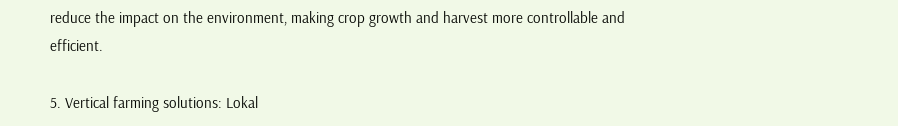reduce the impact on the environment, making crop growth and harvest more controllable and efficient.

5. Vertical farming solutions: Lokal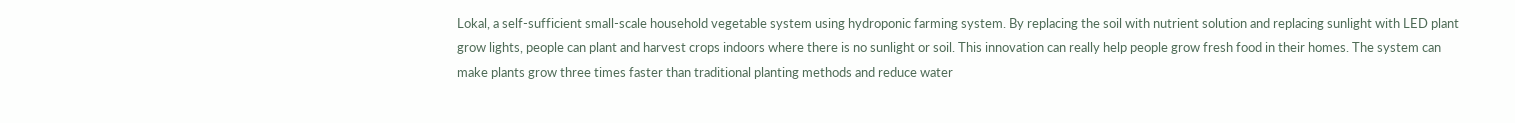Lokal, a self-sufficient small-scale household vegetable system using hydroponic farming system. By replacing the soil with nutrient solution and replacing sunlight with LED plant grow lights, people can plant and harvest crops indoors where there is no sunlight or soil. This innovation can really help people grow fresh food in their homes. The system can make plants grow three times faster than traditional planting methods and reduce water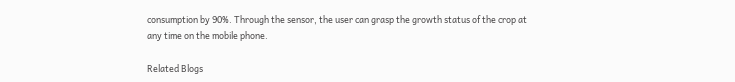consumption by 90%. Through the sensor, the user can grasp the growth status of the crop at any time on the mobile phone.

Related Blogs